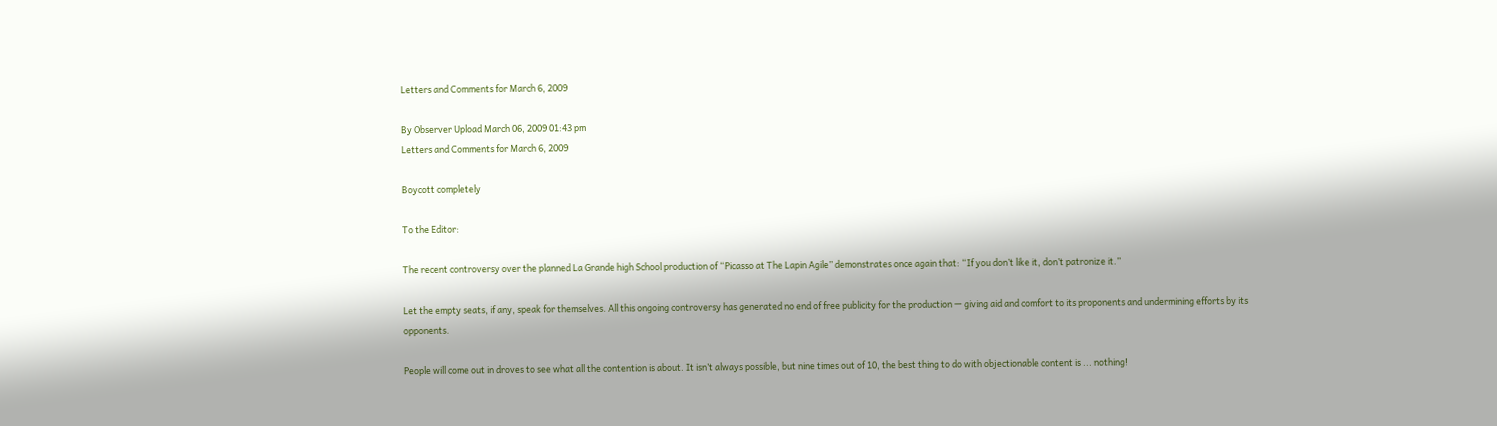Letters and Comments for March 6, 2009

By Observer Upload March 06, 2009 01:43 pm
Letters and Comments for March 6, 2009

Boycott completely

To the Editor:

The recent controversy over the planned La Grande high School production of “Picasso at The Lapin Agile” demonstrates once again that: “If you don’t like it, don’t patronize it.”

Let the empty seats, if any, speak for themselves. All this ongoing controversy has generated no end of free publicity for the production — giving aid and comfort to its proponents and undermining efforts by its opponents.

People will come out in droves to see what all the contention is about. It isn’t always possible, but nine times out of 10, the best thing to do with objectionable content is ... nothing!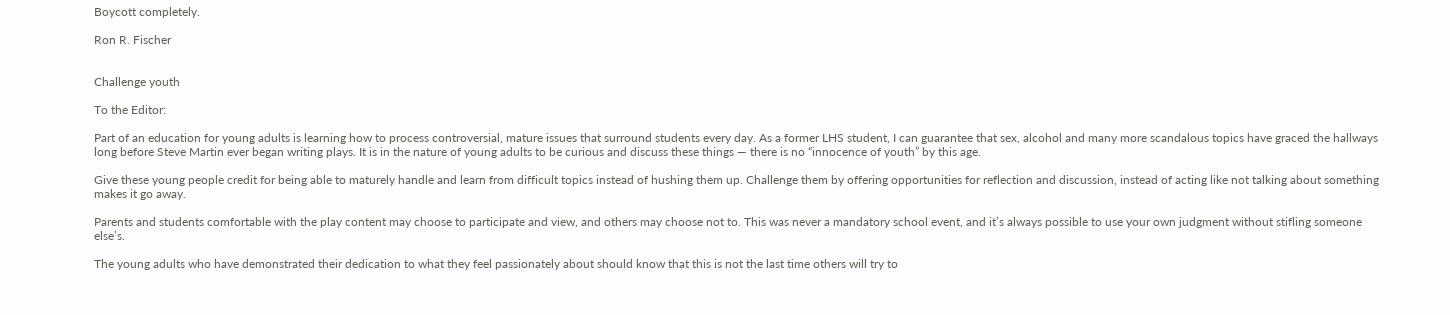Boycott completely.

Ron R. Fischer


Challenge youth

To the Editor:

Part of an education for young adults is learning how to process controversial, mature issues that surround students every day. As a former LHS student, I can guarantee that sex, alcohol and many more scandalous topics have graced the hallways long before Steve Martin ever began writing plays. It is in the nature of young adults to be curious and discuss these things — there is no “innocence of youth” by this age.

Give these young people credit for being able to maturely handle and learn from difficult topics instead of hushing them up. Challenge them by offering opportunities for reflection and discussion, instead of acting like not talking about something makes it go away.

Parents and students comfortable with the play content may choose to participate and view, and others may choose not to. This was never a mandatory school event, and it’s always possible to use your own judgment without stifling someone else’s.

The young adults who have demonstrated their dedication to what they feel passionately about should know that this is not the last time others will try to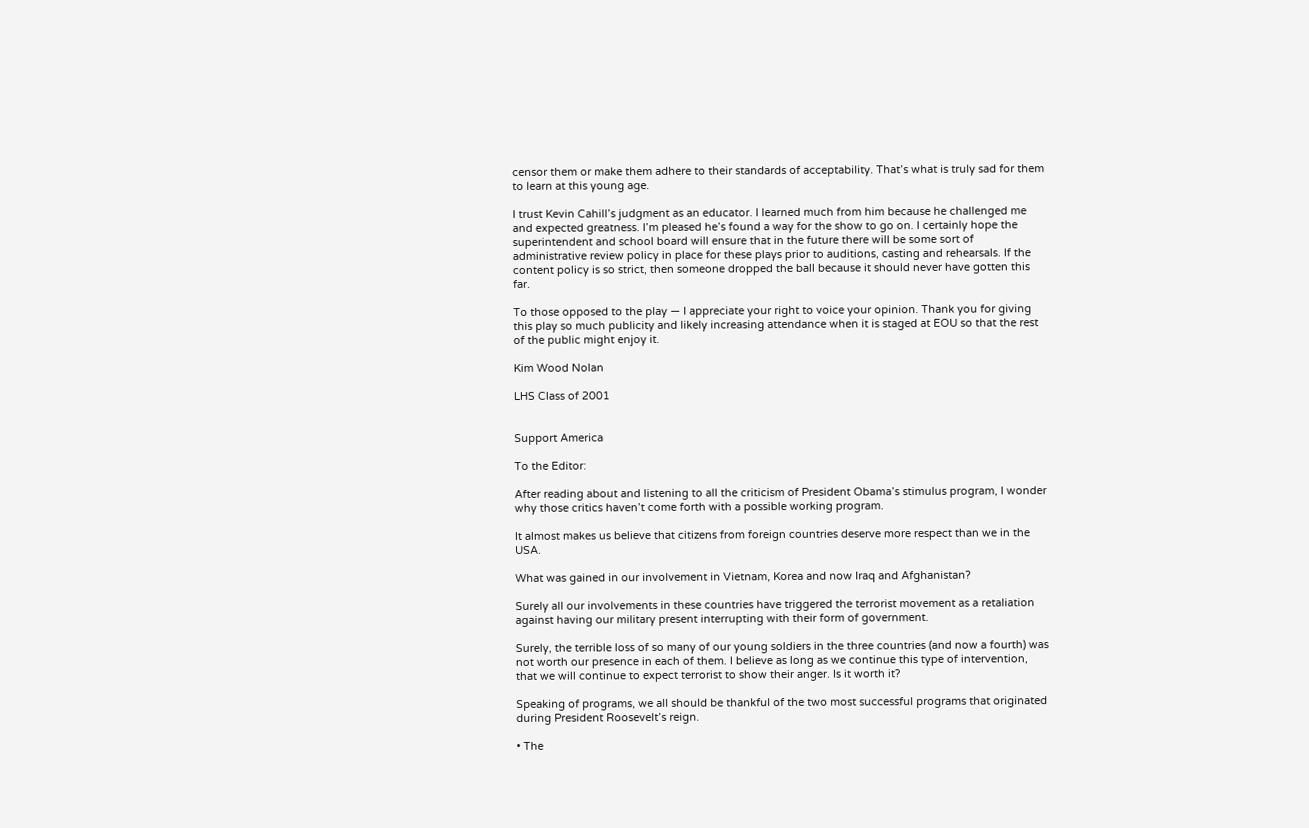censor them or make them adhere to their standards of acceptability. That’s what is truly sad for them to learn at this young age.

I trust Kevin Cahill’s judgment as an educator. I learned much from him because he challenged me and expected greatness. I’m pleased he’s found a way for the show to go on. I certainly hope the superintendent and school board will ensure that in the future there will be some sort of administrative review policy in place for these plays prior to auditions, casting and rehearsals. If the content policy is so strict, then someone dropped the ball because it should never have gotten this far.

To those opposed to the play — I appreciate your right to voice your opinion. Thank you for giving this play so much publicity and likely increasing attendance when it is staged at EOU so that the rest of the public might enjoy it.

Kim Wood Nolan

LHS Class of 2001


Support America

To the Editor:

After reading about and listening to all the criticism of President Obama’s stimulus program, I wonder why those critics haven’t come forth with a possible working program.

It almost makes us believe that citizens from foreign countries deserve more respect than we in the USA.

What was gained in our involvement in Vietnam, Korea and now Iraq and Afghanistan?

Surely all our involvements in these countries have triggered the terrorist movement as a retaliation against having our military present interrupting with their form of government.

Surely, the terrible loss of so many of our young soldiers in the three countries (and now a fourth) was not worth our presence in each of them. I believe as long as we continue this type of intervention, that we will continue to expect terrorist to show their anger. Is it worth it?

Speaking of programs, we all should be thankful of the two most successful programs that originated during President Roosevelt’s reign.

• The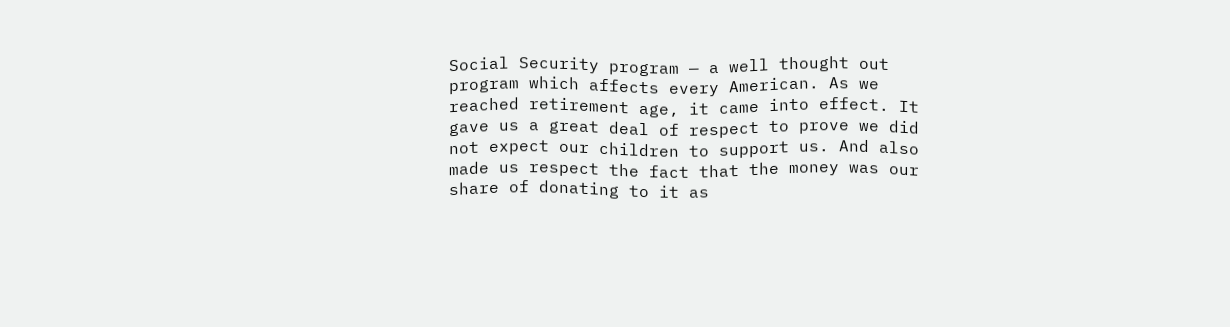Social Security program — a well thought out program which affects every American. As we reached retirement age, it came into effect. It gave us a great deal of respect to prove we did not expect our children to support us. And also made us respect the fact that the money was our share of donating to it as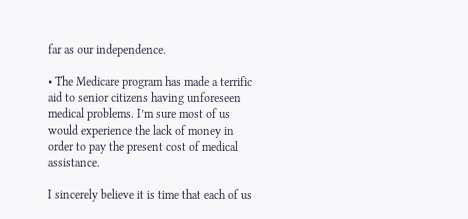far as our independence.

• The Medicare program has made a terrific aid to senior citizens having unforeseen medical problems. I’m sure most of us would experience the lack of money in order to pay the present cost of medical assistance.

I sincerely believe it is time that each of us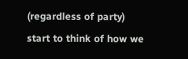(regardless of party) start to think of how we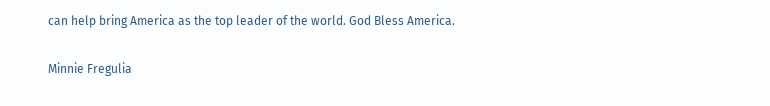can help bring America as the top leader of the world. God Bless America.

Minnie Fregulia